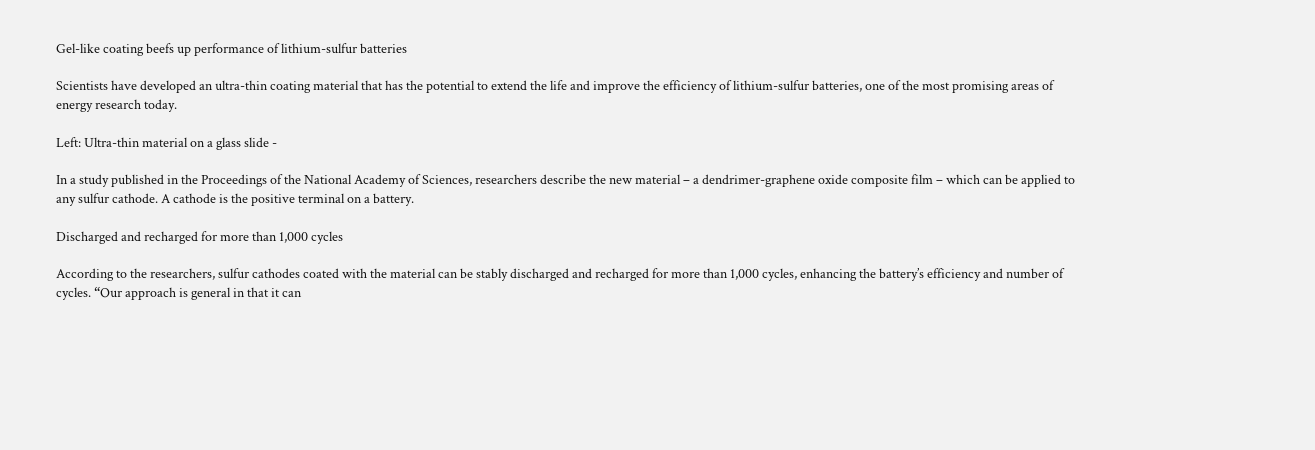Gel-like coating beefs up performance of lithium-sulfur batteries

Scientists have developed an ultra-thin coating material that has the potential to extend the life and improve the efficiency of lithium-sulfur batteries, one of the most promising areas of energy research today.

Left: Ultra-thin material on a glass slide -

In a study published in the Proceedings of the National Academy of Sciences, researchers describe the new material – a dendrimer-graphene oxide composite film – which can be applied to any sulfur cathode. A cathode is the positive terminal on a battery.

Discharged and recharged for more than 1,000 cycles

According to the researchers, sulfur cathodes coated with the material can be stably discharged and recharged for more than 1,000 cycles, enhancing the battery’s efficiency and number of cycles. “Our approach is general in that it can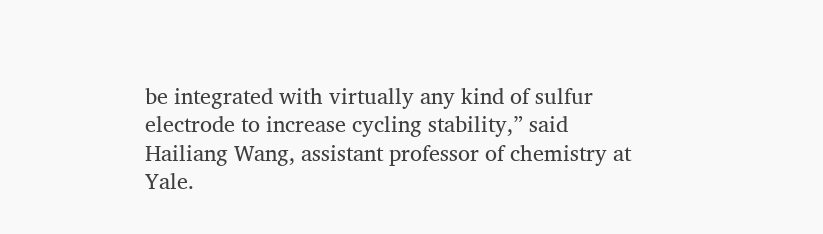be integrated with virtually any kind of sulfur electrode to increase cycling stability,” said Hailiang Wang, assistant professor of chemistry at Yale.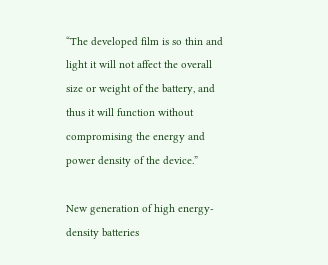“The developed film is so thin and light it will not affect the overall size or weight of the battery, and thus it will function without compromising the energy and power density of the device.”

New generation of high energy-density batteries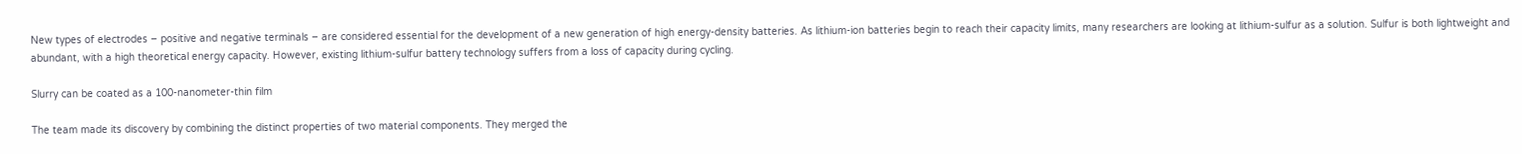New types of electrodes – positive and negative terminals – are considered essential for the development of a new generation of high energy-density batteries. As lithium-ion batteries begin to reach their capacity limits, many researchers are looking at lithium-sulfur as a solution. Sulfur is both lightweight and abundant, with a high theoretical energy capacity. However, existing lithium-sulfur battery technology suffers from a loss of capacity during cycling.

Slurry can be coated as a 100-nanometer-thin film

The team made its discovery by combining the distinct properties of two material components. They merged the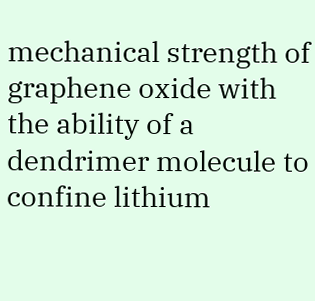mechanical strength of graphene oxide with the ability of a dendrimer molecule to confine lithium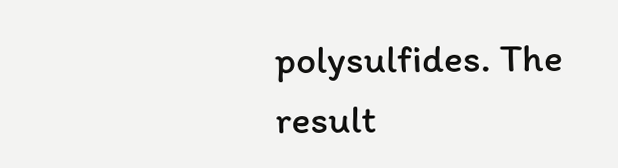polysulfides. The result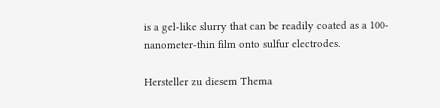is a gel-like slurry that can be readily coated as a 100-nanometer-thin film onto sulfur electrodes.

Hersteller zu diesem Thema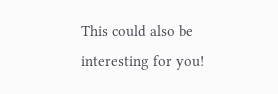This could also be interesting for you!